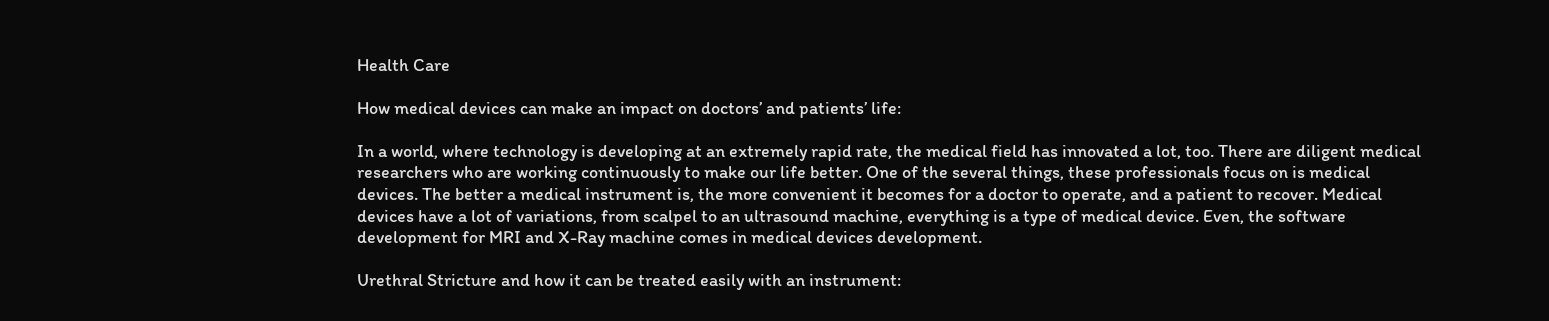Health Care

How medical devices can make an impact on doctors’ and patients’ life:

In a world, where technology is developing at an extremely rapid rate, the medical field has innovated a lot, too. There are diligent medical researchers who are working continuously to make our life better. One of the several things, these professionals focus on is medical devices. The better a medical instrument is, the more convenient it becomes for a doctor to operate, and a patient to recover. Medical devices have a lot of variations, from scalpel to an ultrasound machine, everything is a type of medical device. Even, the software development for MRI and X-Ray machine comes in medical devices development.

Urethral Stricture and how it can be treated easily with an instrument: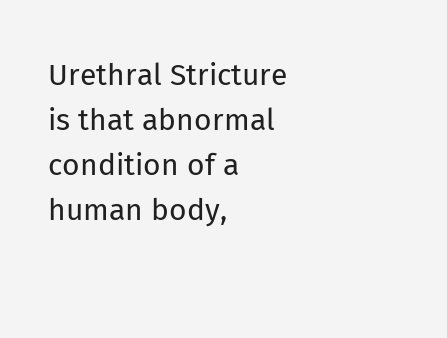Urethral Stricture is that abnormal condition of a human body,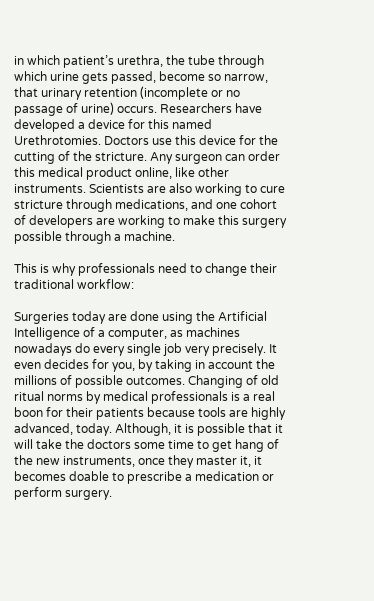in which patient’s urethra, the tube through which urine gets passed, become so narrow, that urinary retention (incomplete or no passage of urine) occurs. Researchers have developed a device for this named Urethrotomies. Doctors use this device for the cutting of the stricture. Any surgeon can order this medical product online, like other instruments. Scientists are also working to cure stricture through medications, and one cohort of developers are working to make this surgery possible through a machine.

This is why professionals need to change their traditional workflow:

Surgeries today are done using the Artificial Intelligence of a computer, as machines nowadays do every single job very precisely. It even decides for you, by taking in account the millions of possible outcomes. Changing of old ritual norms by medical professionals is a real boon for their patients because tools are highly advanced, today. Although, it is possible that it will take the doctors some time to get hang of the new instruments, once they master it, it becomes doable to prescribe a medication or perform surgery.